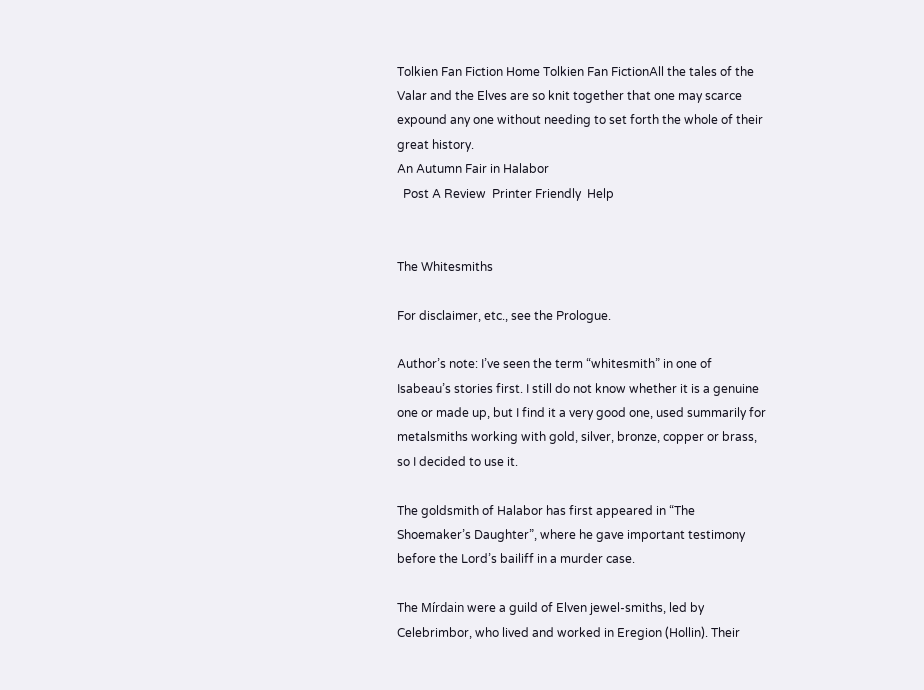Tolkien Fan Fiction Home Tolkien Fan FictionAll the tales of the Valar and the Elves are so knit together that one may scarce expound any one without needing to set forth the whole of their great history.
An Autumn Fair in Halabor
  Post A Review  Printer Friendly  Help


The Whitesmiths

For disclaimer, etc., see the Prologue.

Author’s note: I’ve seen the term “whitesmith” in one of Isabeau’s stories first. I still do not know whether it is a genuine one or made up, but I find it a very good one, used summarily for metalsmiths working with gold, silver, bronze, copper or brass, so I decided to use it.

The goldsmith of Halabor has first appeared in “The Shoemaker’s Daughter”, where he gave important testimony before the Lord’s bailiff in a murder case.

The Mírdain were a guild of Elven jewel-smiths, led by Celebrimbor, who lived and worked in Eregion (Hollin). Their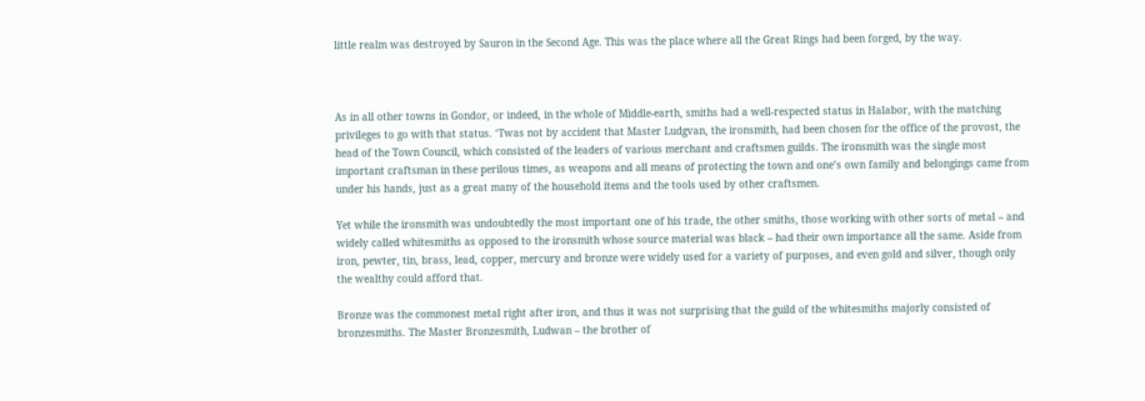little realm was destroyed by Sauron in the Second Age. This was the place where all the Great Rings had been forged, by the way.



As in all other towns in Gondor, or indeed, in the whole of Middle-earth, smiths had a well-respected status in Halabor, with the matching privileges to go with that status. ‘Twas not by accident that Master Ludgvan, the ironsmith, had been chosen for the office of the provost, the head of the Town Council, which consisted of the leaders of various merchant and craftsmen guilds. The ironsmith was the single most important craftsman in these perilous times, as weapons and all means of protecting the town and one’s own family and belongings came from under his hands, just as a great many of the household items and the tools used by other craftsmen.

Yet while the ironsmith was undoubtedly the most important one of his trade, the other smiths, those working with other sorts of metal – and widely called whitesmiths as opposed to the ironsmith whose source material was black – had their own importance all the same. Aside from iron, pewter, tin, brass, lead, copper, mercury and bronze were widely used for a variety of purposes, and even gold and silver, though only the wealthy could afford that.

Bronze was the commonest metal right after iron, and thus it was not surprising that the guild of the whitesmiths majorly consisted of bronzesmiths. The Master Bronzesmith, Ludwan – the brother of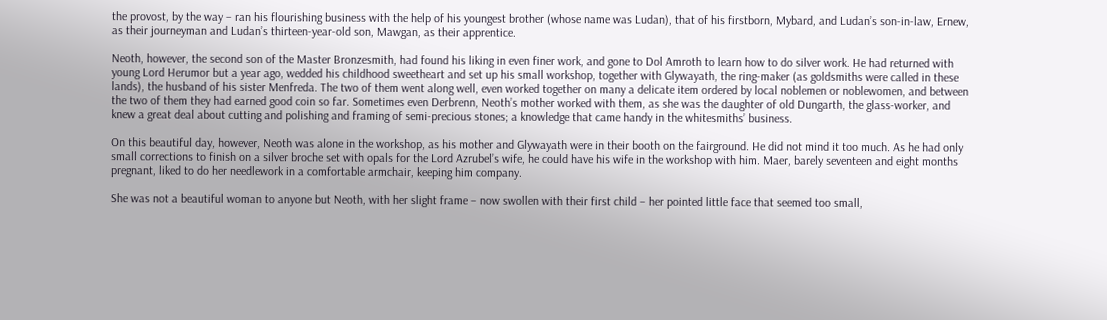the provost, by the way – ran his flourishing business with the help of his youngest brother (whose name was Ludan), that of his firstborn, Mybard, and Ludan’s son-in-law, Ernew, as their journeyman and Ludan’s thirteen-year-old son, Mawgan, as their apprentice.

Neoth, however, the second son of the Master Bronzesmith, had found his liking in even finer work, and gone to Dol Amroth to learn how to do silver work. He had returned with young Lord Herumor but a year ago, wedded his childhood sweetheart and set up his small workshop, together with Glywayath, the ring-maker (as goldsmiths were called in these lands), the husband of his sister Menfreda. The two of them went along well, even worked together on many a delicate item ordered by local noblemen or noblewomen, and between the two of them they had earned good coin so far. Sometimes even Derbrenn, Neoth’s mother worked with them, as she was the daughter of old Dungarth, the glass-worker, and knew a great deal about cutting and polishing and framing of semi-precious stones; a knowledge that came handy in the whitesmiths’ business.

On this beautiful day, however, Neoth was alone in the workshop, as his mother and Glywayath were in their booth on the fairground. He did not mind it too much. As he had only small corrections to finish on a silver broche set with opals for the Lord Azrubel’s wife, he could have his wife in the workshop with him. Maer, barely seventeen and eight months pregnant, liked to do her needlework in a comfortable armchair, keeping him company.

She was not a beautiful woman to anyone but Neoth, with her slight frame – now swollen with their first child – her pointed little face that seemed too small,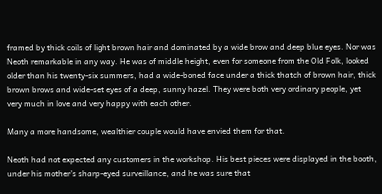framed by thick coils of light brown hair and dominated by a wide brow and deep blue eyes. Nor was Neoth remarkable in any way. He was of middle height, even for someone from the Old Folk, looked older than his twenty-six summers, had a wide-boned face under a thick thatch of brown hair, thick brown brows and wide-set eyes of a deep, sunny hazel. They were both very ordinary people, yet very much in love and very happy with each other.

Many a more handsome, wealthier couple would have envied them for that.

Neoth had not expected any customers in the workshop. His best pieces were displayed in the booth, under his mother’s sharp-eyed surveillance, and he was sure that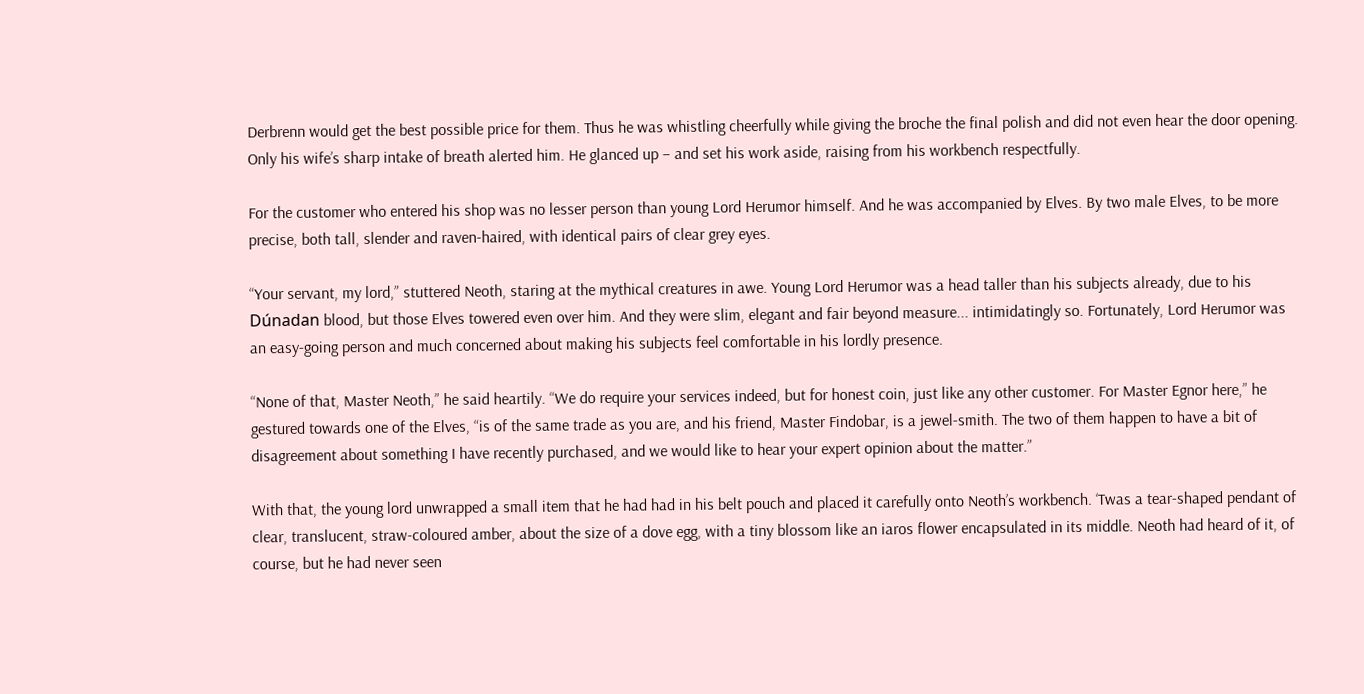Derbrenn would get the best possible price for them. Thus he was whistling cheerfully while giving the broche the final polish and did not even hear the door opening. Only his wife’s sharp intake of breath alerted him. He glanced up – and set his work aside, raising from his workbench respectfully.

For the customer who entered his shop was no lesser person than young Lord Herumor himself. And he was accompanied by Elves. By two male Elves, to be more precise, both tall, slender and raven-haired, with identical pairs of clear grey eyes.

“Your servant, my lord,” stuttered Neoth, staring at the mythical creatures in awe. Young Lord Herumor was a head taller than his subjects already, due to his Dúnadan blood, but those Elves towered even over him. And they were slim, elegant and fair beyond measure... intimidatingly so. Fortunately, Lord Herumor was an easy-going person and much concerned about making his subjects feel comfortable in his lordly presence.

“None of that, Master Neoth,” he said heartily. “We do require your services indeed, but for honest coin, just like any other customer. For Master Egnor here,” he gestured towards one of the Elves, “is of the same trade as you are, and his friend, Master Findobar, is a jewel-smith. The two of them happen to have a bit of disagreement about something I have recently purchased, and we would like to hear your expert opinion about the matter.”

With that, the young lord unwrapped a small item that he had had in his belt pouch and placed it carefully onto Neoth’s workbench. ‘Twas a tear-shaped pendant of clear, translucent, straw-coloured amber, about the size of a dove egg, with a tiny blossom like an iaros flower encapsulated in its middle. Neoth had heard of it, of course, but he had never seen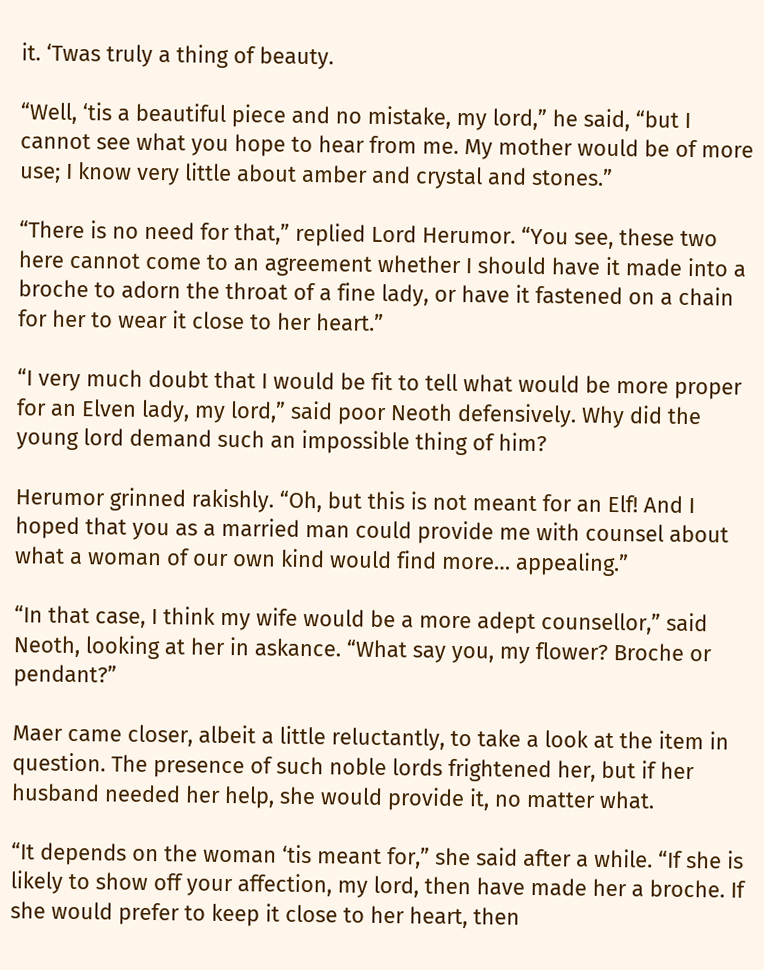it. ‘Twas truly a thing of beauty.

“Well, ‘tis a beautiful piece and no mistake, my lord,” he said, “but I cannot see what you hope to hear from me. My mother would be of more use; I know very little about amber and crystal and stones.”

“There is no need for that,” replied Lord Herumor. “You see, these two here cannot come to an agreement whether I should have it made into a broche to adorn the throat of a fine lady, or have it fastened on a chain for her to wear it close to her heart.”

“I very much doubt that I would be fit to tell what would be more proper for an Elven lady, my lord,” said poor Neoth defensively. Why did the young lord demand such an impossible thing of him?

Herumor grinned rakishly. “Oh, but this is not meant for an Elf! And I hoped that you as a married man could provide me with counsel about what a woman of our own kind would find more… appealing.”

“In that case, I think my wife would be a more adept counsellor,” said Neoth, looking at her in askance. “What say you, my flower? Broche or pendant?”

Maer came closer, albeit a little reluctantly, to take a look at the item in question. The presence of such noble lords frightened her, but if her husband needed her help, she would provide it, no matter what.

“It depends on the woman ‘tis meant for,” she said after a while. “If she is likely to show off your affection, my lord, then have made her a broche. If she would prefer to keep it close to her heart, then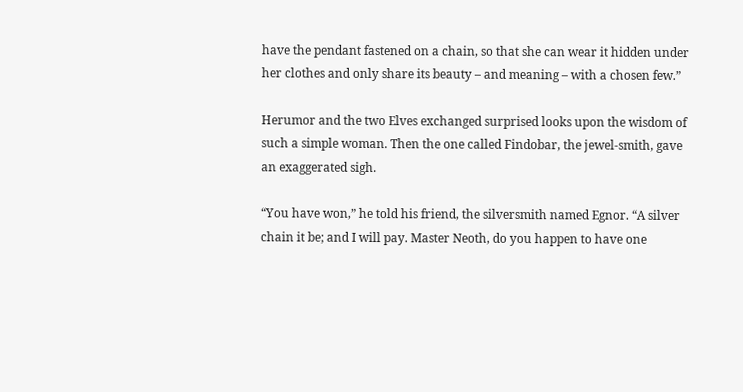have the pendant fastened on a chain, so that she can wear it hidden under her clothes and only share its beauty – and meaning – with a chosen few.”

Herumor and the two Elves exchanged surprised looks upon the wisdom of such a simple woman. Then the one called Findobar, the jewel-smith, gave an exaggerated sigh.

“You have won,” he told his friend, the silversmith named Egnor. “A silver chain it be; and I will pay. Master Neoth, do you happen to have one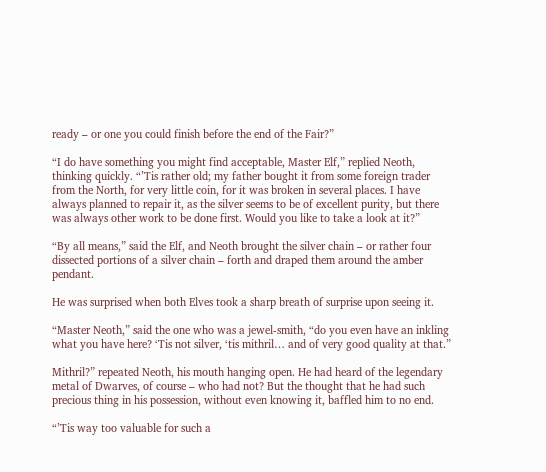ready – or one you could finish before the end of the Fair?”

“I do have something you might find acceptable, Master Elf,” replied Neoth, thinking quickly. “’Tis rather old; my father bought it from some foreign trader from the North, for very little coin, for it was broken in several places. I have always planned to repair it, as the silver seems to be of excellent purity, but there was always other work to be done first. Would you like to take a look at it?”

“By all means,” said the Elf, and Neoth brought the silver chain – or rather four dissected portions of a silver chain – forth and draped them around the amber pendant.

He was surprised when both Elves took a sharp breath of surprise upon seeing it.

“Master Neoth,” said the one who was a jewel-smith, “do you even have an inkling what you have here? ‘Tis not silver, ‘tis mithril… and of very good quality at that.”

Mithril?” repeated Neoth, his mouth hanging open. He had heard of the legendary metal of Dwarves, of course – who had not? But the thought that he had such precious thing in his possession, without even knowing it, baffled him to no end.

“’Tis way too valuable for such a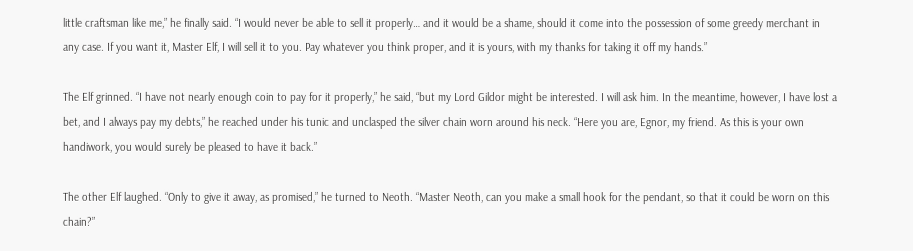little craftsman like me,” he finally said. “I would never be able to sell it properly… and it would be a shame, should it come into the possession of some greedy merchant in any case. If you want it, Master Elf, I will sell it to you. Pay whatever you think proper, and it is yours, with my thanks for taking it off my hands.”

The Elf grinned. “I have not nearly enough coin to pay for it properly,” he said, “but my Lord Gildor might be interested. I will ask him. In the meantime, however, I have lost a bet, and I always pay my debts,” he reached under his tunic and unclasped the silver chain worn around his neck. “Here you are, Egnor, my friend. As this is your own handiwork, you would surely be pleased to have it back.”

The other Elf laughed. “Only to give it away, as promised,” he turned to Neoth. “Master Neoth, can you make a small hook for the pendant, so that it could be worn on this chain?”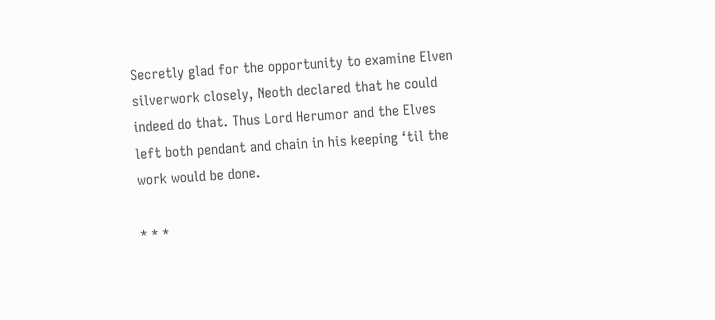Secretly glad for the opportunity to examine Elven silverwork closely, Neoth declared that he could indeed do that. Thus Lord Herumor and the Elves left both pendant and chain in his keeping ‘til the work would be done.

* * *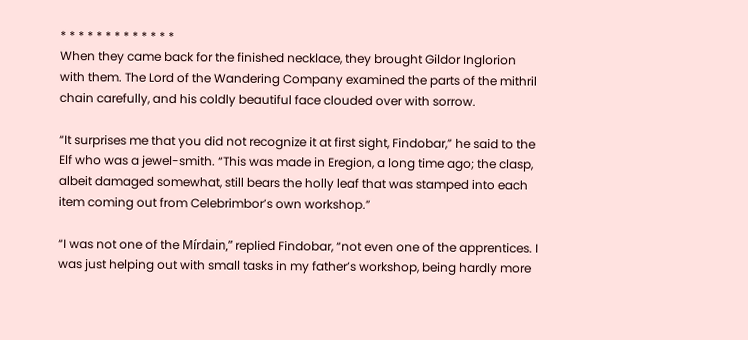* * * * * * * * * * * * *
When they came back for the finished necklace, they brought Gildor Inglorion with them. The Lord of the Wandering Company examined the parts of the mithril chain carefully, and his coldly beautiful face clouded over with sorrow.

“It surprises me that you did not recognize it at first sight, Findobar,” he said to the Elf who was a jewel-smith. “This was made in Eregion, a long time ago; the clasp, albeit damaged somewhat, still bears the holly leaf that was stamped into each item coming out from Celebrimbor’s own workshop.”

“I was not one of the Mírdain,” replied Findobar, “not even one of the apprentices. I was just helping out with small tasks in my father’s workshop, being hardly more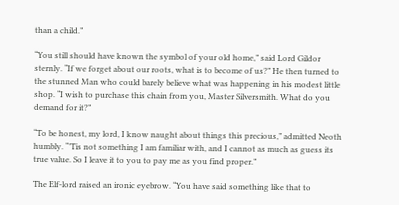than a child.”

“You still should have known the symbol of your old home,” said Lord Gildor sternly. “If we forget about our roots, what is to become of us?” He then turned to the stunned Man who could barely believe what was happening in his modest little shop. “I wish to purchase this chain from you, Master Silversmith. What do you demand for it?”

“To be honest, my lord, I know naught about things this precious,” admitted Neoth humbly. “’Tis not something I am familiar with, and I cannot as much as guess its true value. So I leave it to you to pay me as you find proper.”

The Elf-lord raised an ironic eyebrow. “You have said something like that to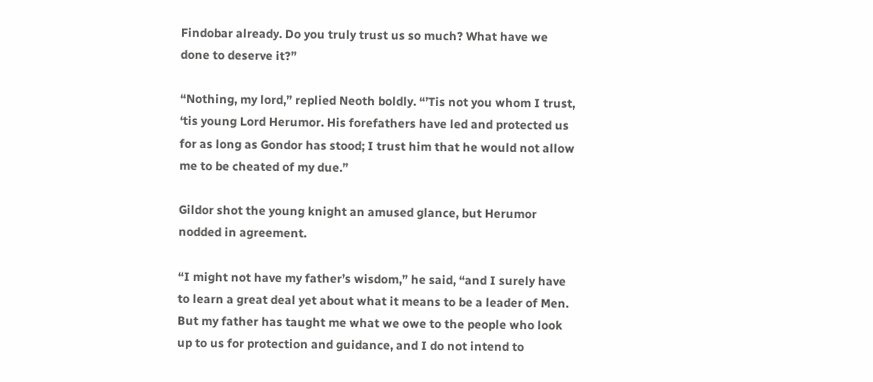Findobar already. Do you truly trust us so much? What have we done to deserve it?”

“Nothing, my lord,” replied Neoth boldly. “’Tis not you whom I trust, ‘tis young Lord Herumor. His forefathers have led and protected us for as long as Gondor has stood; I trust him that he would not allow me to be cheated of my due.”

Gildor shot the young knight an amused glance, but Herumor nodded in agreement.

“I might not have my father’s wisdom,” he said, “and I surely have to learn a great deal yet about what it means to be a leader of Men. But my father has taught me what we owe to the people who look up to us for protection and guidance, and I do not intend to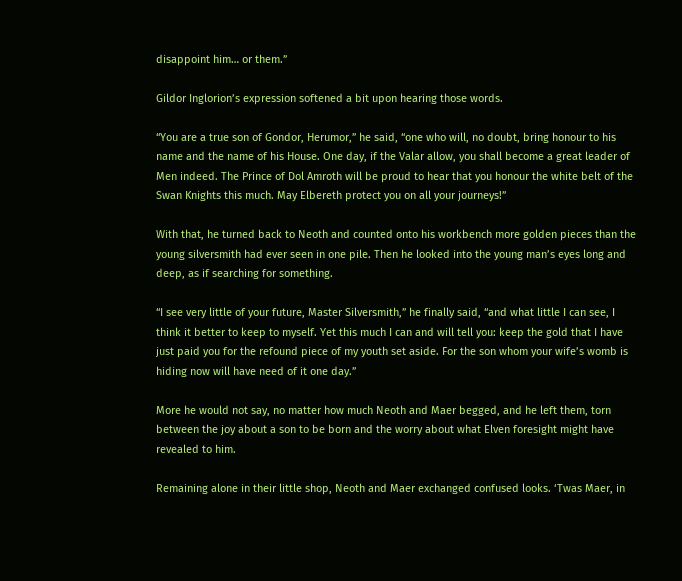disappoint him… or them.”

Gildor Inglorion’s expression softened a bit upon hearing those words.

“You are a true son of Gondor, Herumor,” he said, “one who will, no doubt, bring honour to his name and the name of his House. One day, if the Valar allow, you shall become a great leader of Men indeed. The Prince of Dol Amroth will be proud to hear that you honour the white belt of the Swan Knights this much. May Elbereth protect you on all your journeys!”

With that, he turned back to Neoth and counted onto his workbench more golden pieces than the young silversmith had ever seen in one pile. Then he looked into the young man’s eyes long and deep, as if searching for something.

“I see very little of your future, Master Silversmith,” he finally said, “and what little I can see, I think it better to keep to myself. Yet this much I can and will tell you: keep the gold that I have just paid you for the refound piece of my youth set aside. For the son whom your wife’s womb is hiding now will have need of it one day.”

More he would not say, no matter how much Neoth and Maer begged, and he left them, torn between the joy about a son to be born and the worry about what Elven foresight might have revealed to him.

Remaining alone in their little shop, Neoth and Maer exchanged confused looks. ‘Twas Maer, in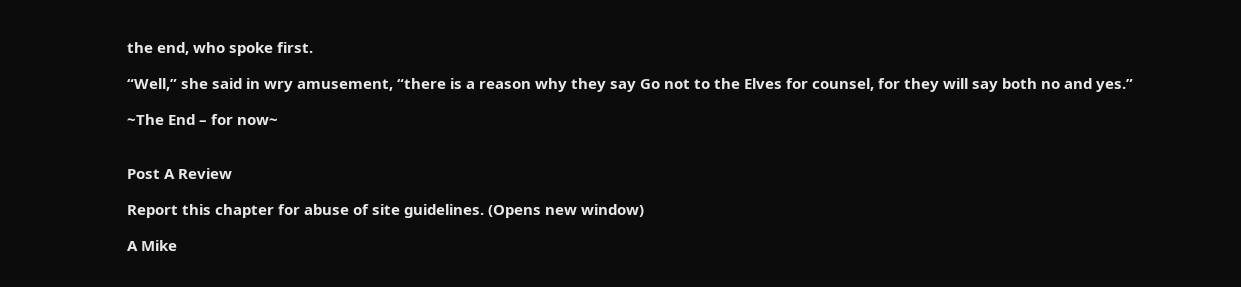the end, who spoke first.

“Well,” she said in wry amusement, “there is a reason why they say Go not to the Elves for counsel, for they will say both no and yes.”

~The End – for now~


Post A Review

Report this chapter for abuse of site guidelines. (Opens new window)

A Mike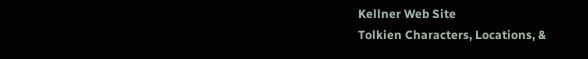Kellner Web Site
Tolkien Characters, Locations, &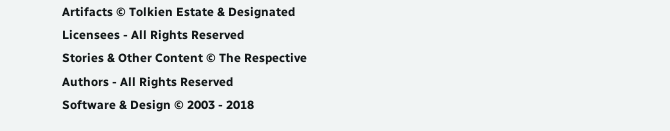Artifacts © Tolkien Estate & Designated Licensees - All Rights Reserved
Stories & Other Content © The Respective Authors - All Rights Reserved
Software & Design © 2003 - 2018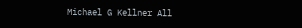Michael G Kellner All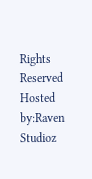Rights Reserved
Hosted by:Raven Studioz